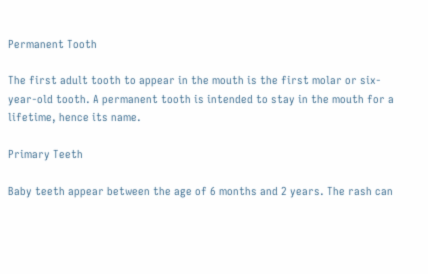Permanent Tooth

The first adult tooth to appear in the mouth is the first molar or six-year-old tooth. A permanent tooth is intended to stay in the mouth for a lifetime, hence its name.

Primary Teeth

Baby teeth appear between the age of 6 months and 2 years. The rash can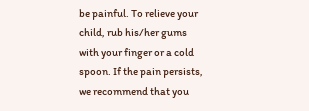be painful. To relieve your child, rub his/her gums with your finger or a cold spoon. If the pain persists, we recommend that you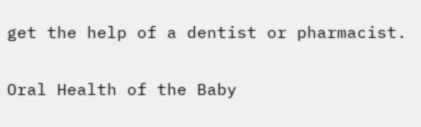get the help of a dentist or pharmacist.

Oral Health of the Baby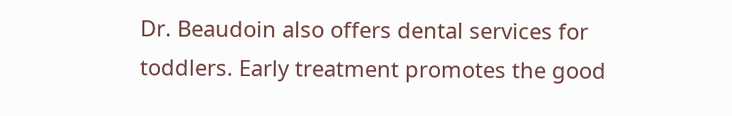Dr. Beaudoin also offers dental services for toddlers. Early treatment promotes the good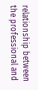relationship between the professional and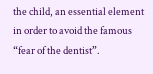the child, an essential element in order to avoid the famous “fear of the dentist”.